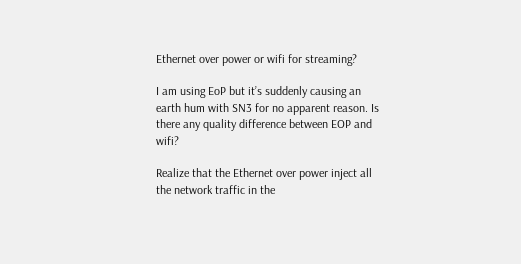Ethernet over power or wifi for streaming?

I am using EoP but it’s suddenly causing an earth hum with SN3 for no apparent reason. Is there any quality difference between EOP and wifi?

Realize that the Ethernet over power inject all the network traffic in the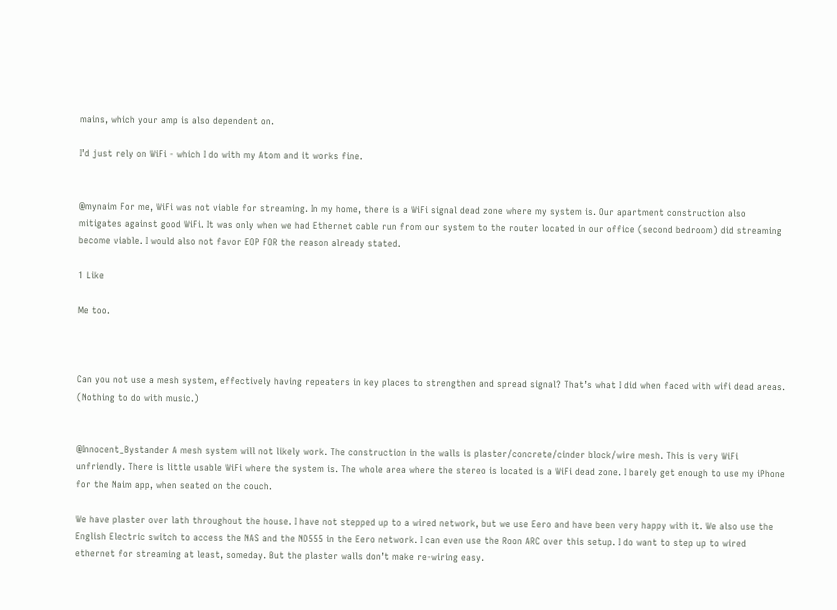mains, which your amp is also dependent on.

I’d just rely on WiFi - which I do with my Atom and it works fine.


@mynaim For me, WiFi was not viable for streaming. In my home, there is a WiFi signal dead zone where my system is. Our apartment construction also mitigates against good WiFi. It was only when we had Ethernet cable run from our system to the router located in our office (second bedroom) did streaming become viable. I would also not favor EOP FOR the reason already stated.

1 Like

Me too.



Can you not use a mesh system, effectively having repeaters in key places to strengthen and spread signal? That’s what I did when faced with wifi dead areas. (Nothing to do with music.)


@Innocent_Bystander A mesh system will not likely work. The construction in the walls is plaster/concrete/cinder block/wire mesh. This is very WiFi unfriendly. There is little usable WiFi where the system is. The whole area where the stereo is located is a WiFi dead zone. I barely get enough to use my iPhone for the Naim app, when seated on the couch.

We have plaster over lath throughout the house. I have not stepped up to a wired network, but we use Eero and have been very happy with it. We also use the English Electric switch to access the NAS and the ND555 in the Eero network. I can even use the Roon ARC over this setup. I do want to step up to wired ethernet for streaming at least, someday. But the plaster walls don’t make re-wiring easy.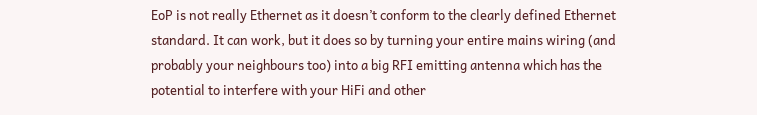EoP is not really Ethernet as it doesn’t conform to the clearly defined Ethernet standard. It can work, but it does so by turning your entire mains wiring (and probably your neighbours too) into a big RFI emitting antenna which has the potential to interfere with your HiFi and other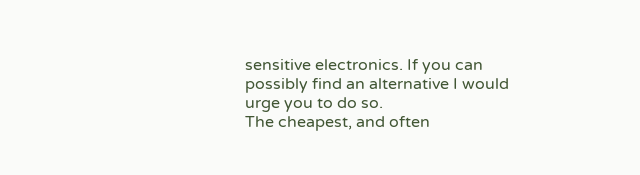sensitive electronics. If you can possibly find an alternative I would urge you to do so.
The cheapest, and often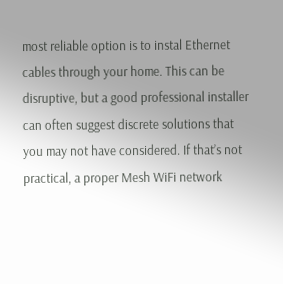most reliable option is to instal Ethernet cables through your home. This can be disruptive, but a good professional installer can often suggest discrete solutions that you may not have considered. If that’s not practical, a proper Mesh WiFi network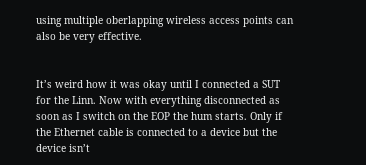using multiple oberlapping wireless access points can also be very effective.


It’s weird how it was okay until I connected a SUT for the Linn. Now with everything disconnected as soon as I switch on the EOP the hum starts. Only if the Ethernet cable is connected to a device but the device isn’t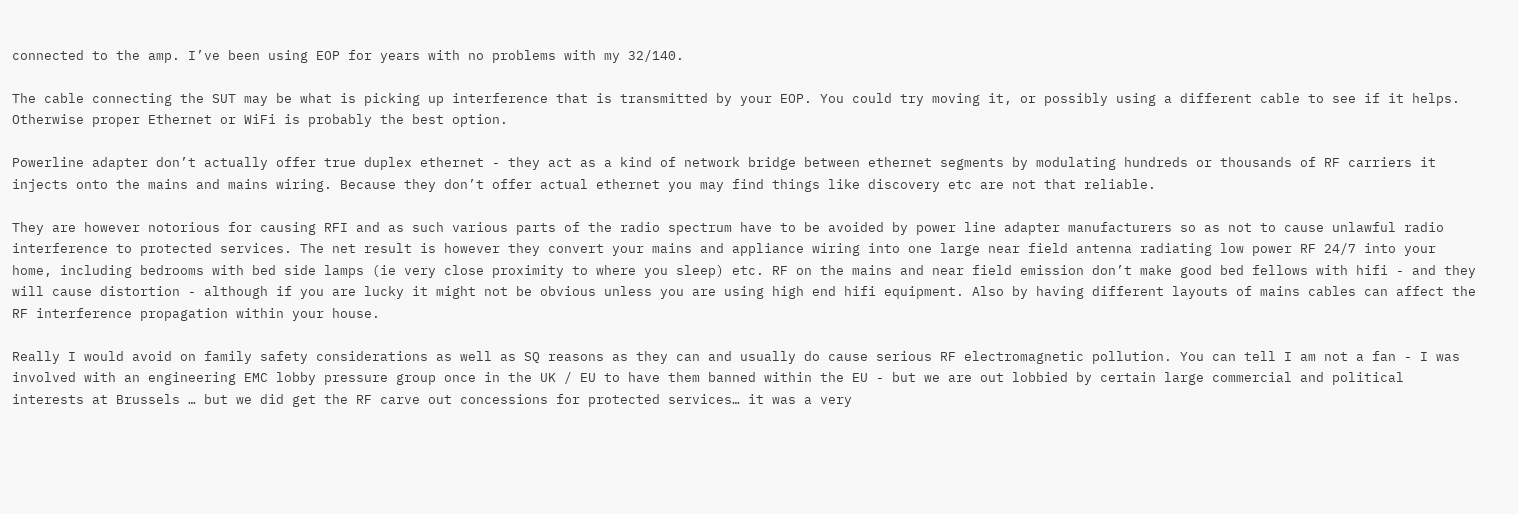connected to the amp. I’ve been using EOP for years with no problems with my 32/140.

The cable connecting the SUT may be what is picking up interference that is transmitted by your EOP. You could try moving it, or possibly using a different cable to see if it helps. Otherwise proper Ethernet or WiFi is probably the best option.

Powerline adapter don’t actually offer true duplex ethernet - they act as a kind of network bridge between ethernet segments by modulating hundreds or thousands of RF carriers it injects onto the mains and mains wiring. Because they don’t offer actual ethernet you may find things like discovery etc are not that reliable.

They are however notorious for causing RFI and as such various parts of the radio spectrum have to be avoided by power line adapter manufacturers so as not to cause unlawful radio interference to protected services. The net result is however they convert your mains and appliance wiring into one large near field antenna radiating low power RF 24/7 into your home, including bedrooms with bed side lamps (ie very close proximity to where you sleep) etc. RF on the mains and near field emission don’t make good bed fellows with hifi - and they will cause distortion - although if you are lucky it might not be obvious unless you are using high end hifi equipment. Also by having different layouts of mains cables can affect the RF interference propagation within your house.

Really I would avoid on family safety considerations as well as SQ reasons as they can and usually do cause serious RF electromagnetic pollution. You can tell I am not a fan - I was involved with an engineering EMC lobby pressure group once in the UK / EU to have them banned within the EU - but we are out lobbied by certain large commercial and political interests at Brussels … but we did get the RF carve out concessions for protected services… it was a very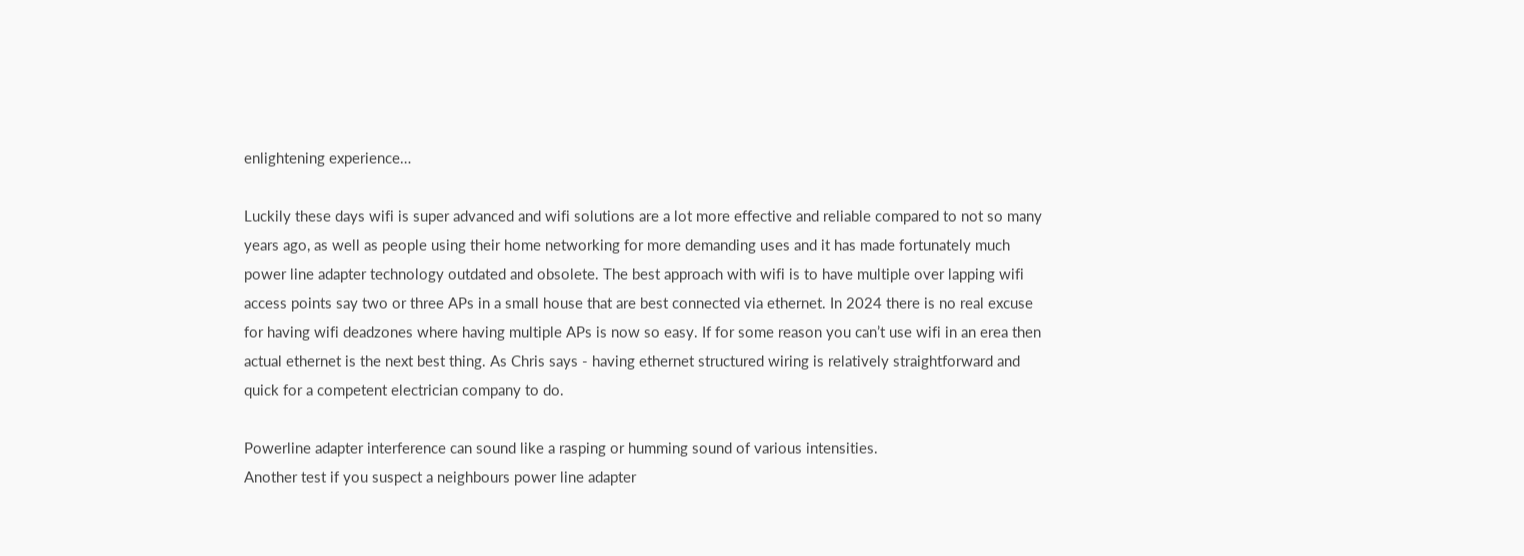enlightening experience…

Luckily these days wifi is super advanced and wifi solutions are a lot more effective and reliable compared to not so many years ago, as well as people using their home networking for more demanding uses and it has made fortunately much power line adapter technology outdated and obsolete. The best approach with wifi is to have multiple over lapping wifi access points say two or three APs in a small house that are best connected via ethernet. In 2024 there is no real excuse for having wifi deadzones where having multiple APs is now so easy. If for some reason you can’t use wifi in an erea then actual ethernet is the next best thing. As Chris says - having ethernet structured wiring is relatively straightforward and quick for a competent electrician company to do.

Powerline adapter interference can sound like a rasping or humming sound of various intensities.
Another test if you suspect a neighbours power line adapter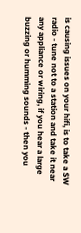is causing issues on your hifi, is to take a SW radio - tune not to a station and take it near any appliance or wiring, if you hear a large buzzing or humming sounds - then you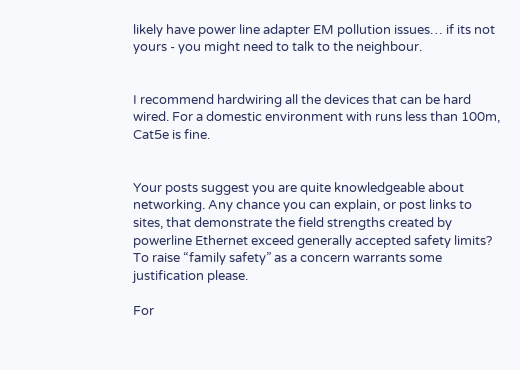likely have power line adapter EM pollution issues… if its not yours - you might need to talk to the neighbour.


I recommend hardwiring all the devices that can be hard wired. For a domestic environment with runs less than 100m, Cat5e is fine.


Your posts suggest you are quite knowledgeable about networking. Any chance you can explain, or post links to sites, that demonstrate the field strengths created by powerline Ethernet exceed generally accepted safety limits? To raise “family safety” as a concern warrants some justification please.

For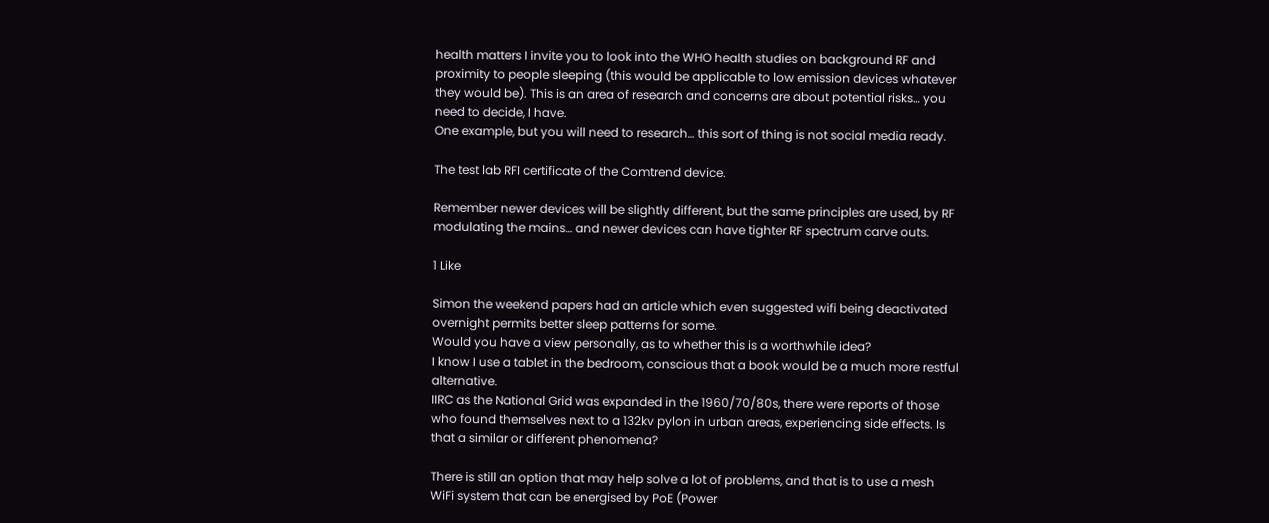health matters I invite you to look into the WHO health studies on background RF and proximity to people sleeping (this would be applicable to low emission devices whatever they would be). This is an area of research and concerns are about potential risks… you need to decide, I have.
One example, but you will need to research… this sort of thing is not social media ready.

The test lab RFI certificate of the Comtrend device.

Remember newer devices will be slightly different, but the same principles are used, by RF modulating the mains… and newer devices can have tighter RF spectrum carve outs.

1 Like

Simon the weekend papers had an article which even suggested wifi being deactivated overnight permits better sleep patterns for some.
Would you have a view personally, as to whether this is a worthwhile idea?
I know I use a tablet in the bedroom, conscious that a book would be a much more restful alternative.
IIRC as the National Grid was expanded in the 1960/70/80s, there were reports of those who found themselves next to a 132kv pylon in urban areas, experiencing side effects. Is that a similar or different phenomena?

There is still an option that may help solve a lot of problems, and that is to use a mesh WiFi system that can be energised by PoE (Power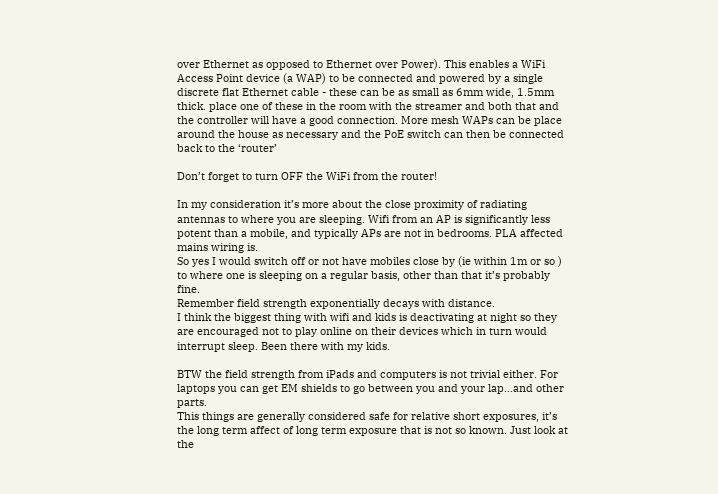over Ethernet as opposed to Ethernet over Power). This enables a WiFi Access Point device (a WAP) to be connected and powered by a single discrete flat Ethernet cable - these can be as small as 6mm wide, 1.5mm thick. place one of these in the room with the streamer and both that and the controller will have a good connection. More mesh WAPs can be place around the house as necessary and the PoE switch can then be connected back to the ‘router’

Don’t forget to turn OFF the WiFi from the router!

In my consideration it’s more about the close proximity of radiating antennas to where you are sleeping. Wifi from an AP is significantly less potent than a mobile, and typically APs are not in bedrooms. PLA affected mains wiring is.
So yes I would switch off or not have mobiles close by (ie within 1m or so ) to where one is sleeping on a regular basis, other than that it’s probably fine.
Remember field strength exponentially decays with distance.
I think the biggest thing with wifi and kids is deactivating at night so they are encouraged not to play online on their devices which in turn would interrupt sleep. Been there with my kids.

BTW the field strength from iPads and computers is not trivial either. For laptops you can get EM shields to go between you and your lap…and other parts.
This things are generally considered safe for relative short exposures, it’s the long term affect of long term exposure that is not so known. Just look at the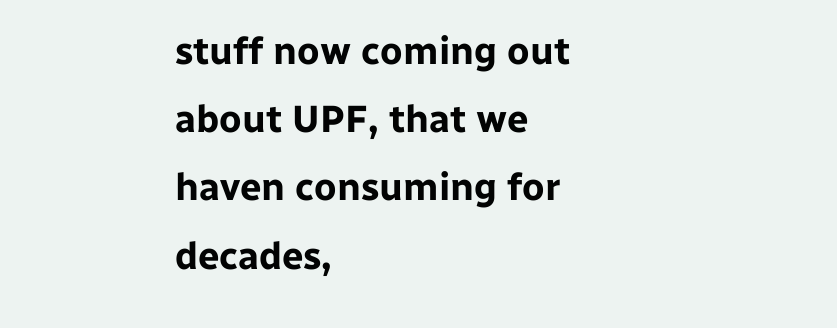stuff now coming out about UPF, that we haven consuming for decades,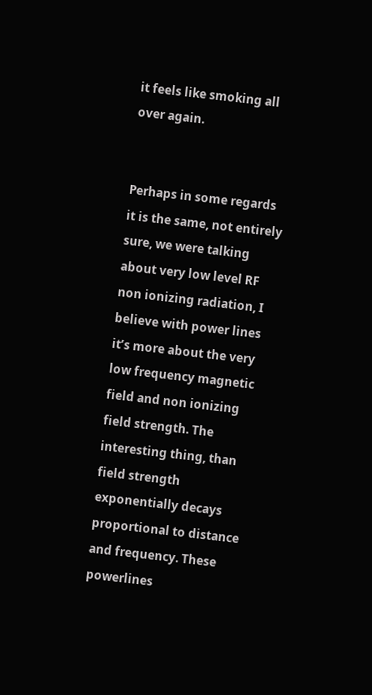it feels like smoking all over again.


Perhaps in some regards it is the same, not entirely sure, we were talking about very low level RF non ionizing radiation, I believe with power lines it’s more about the very low frequency magnetic field and non ionizing field strength. The interesting thing, than field strength exponentially decays proportional to distance and frequency. These powerlines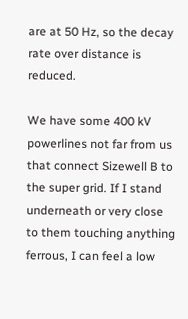are at 50 Hz, so the decay rate over distance is reduced.

We have some 400 kV powerlines not far from us that connect Sizewell B to the super grid. If I stand underneath or very close to them touching anything ferrous, I can feel a low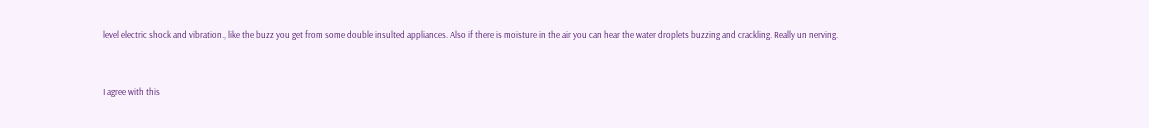level electric shock and vibration., like the buzz you get from some double insulted appliances. Also if there is moisture in the air you can hear the water droplets buzzing and crackling. Really un nerving.


I agree with this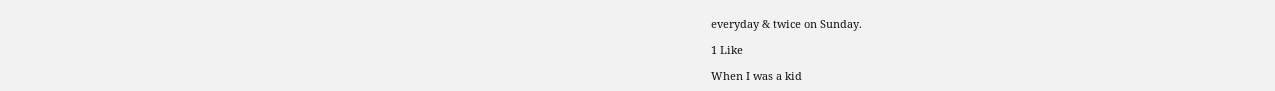everyday & twice on Sunday.

1 Like

When I was a kid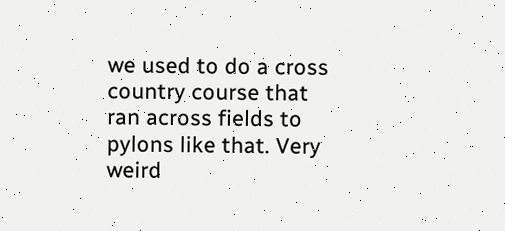we used to do a cross country course that ran across fields to pylons like that. Very weird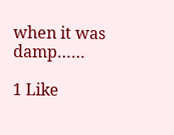when it was damp……

1 Like